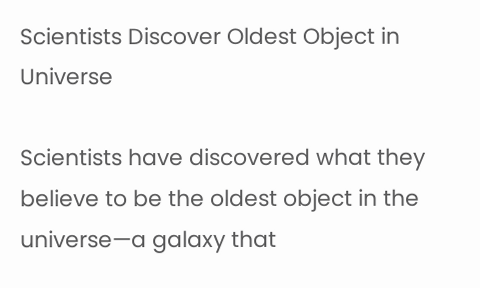Scientists Discover Oldest Object in Universe

Scientists have discovered what they believe to be the oldest object in the universe—a galaxy that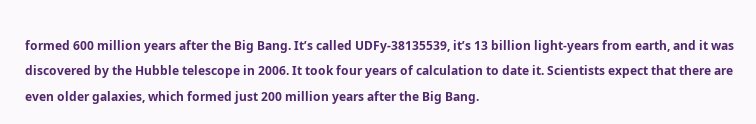formed 600 million years after the Big Bang. It’s called UDFy-38135539, it’s 13 billion light-years from earth, and it was discovered by the Hubble telescope in 2006. It took four years of calculation to date it. Scientists expect that there are even older galaxies, which formed just 200 million years after the Big Bang.